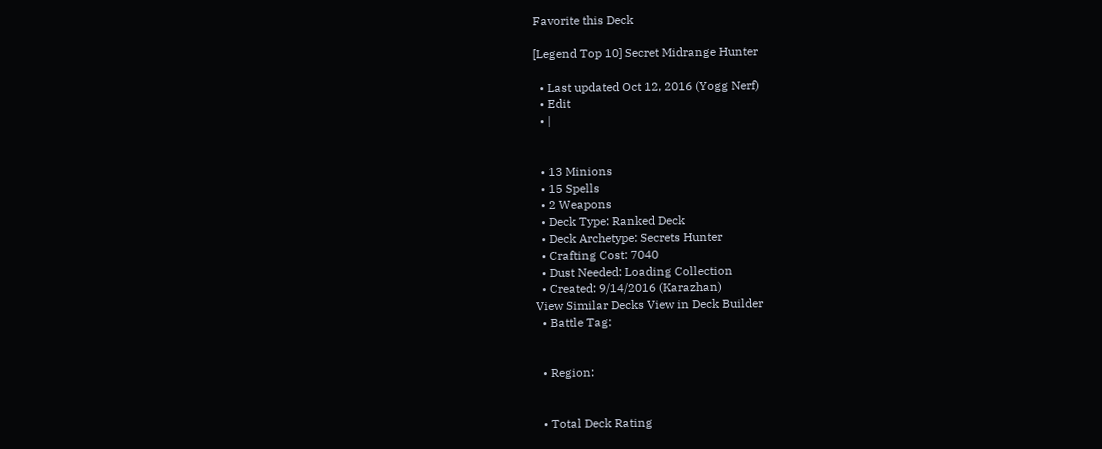Favorite this Deck

[Legend Top 10] Secret Midrange Hunter

  • Last updated Oct 12, 2016 (Yogg Nerf)
  • Edit
  • |


  • 13 Minions
  • 15 Spells
  • 2 Weapons
  • Deck Type: Ranked Deck
  • Deck Archetype: Secrets Hunter
  • Crafting Cost: 7040
  • Dust Needed: Loading Collection
  • Created: 9/14/2016 (Karazhan)
View Similar Decks View in Deck Builder
  • Battle Tag:


  • Region:


  • Total Deck Rating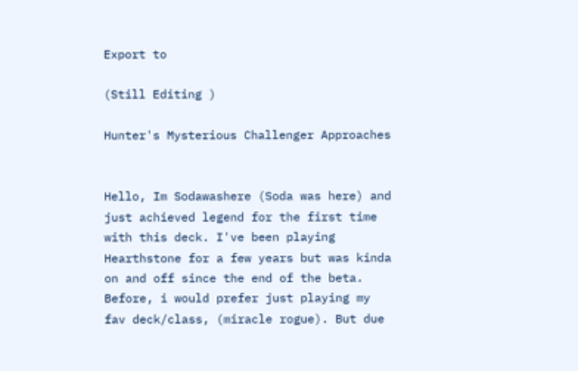Export to

(Still Editing )

Hunter's Mysterious Challenger Approaches


Hello, Im Sodawashere (Soda was here) and just achieved legend for the first time with this deck. I've been playing Hearthstone for a few years but was kinda on and off since the end of the beta. Before, i would prefer just playing my  fav deck/class, (miracle rogue). But due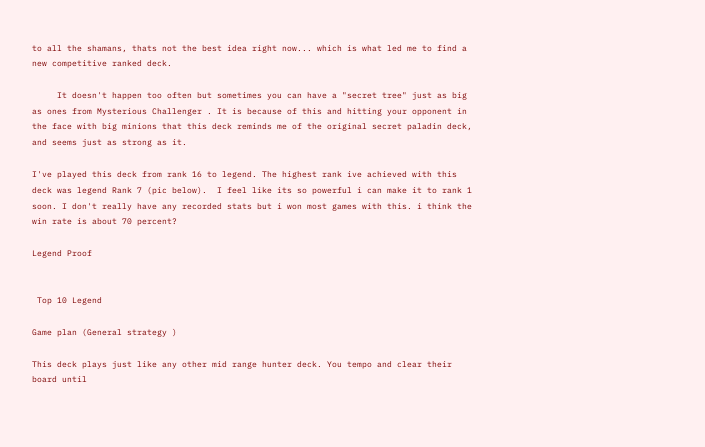to all the shamans, thats not the best idea right now... which is what led me to find a new competitive ranked deck.

     It doesn't happen too often but sometimes you can have a "secret tree" just as big as ones from Mysterious Challenger . It is because of this and hitting your opponent in the face with big minions that this deck reminds me of the original secret paladin deck, and seems just as strong as it.

I've played this deck from rank 16 to legend. The highest rank ive achieved with this deck was legend Rank 7 (pic below).  I feel like its so powerful i can make it to rank 1 soon. I don't really have any recorded stats but i won most games with this. i think the win rate is about 70 percent?

Legend Proof


 Top 10 Legend

Game plan (General strategy )

This deck plays just like any other mid range hunter deck. You tempo and clear their board until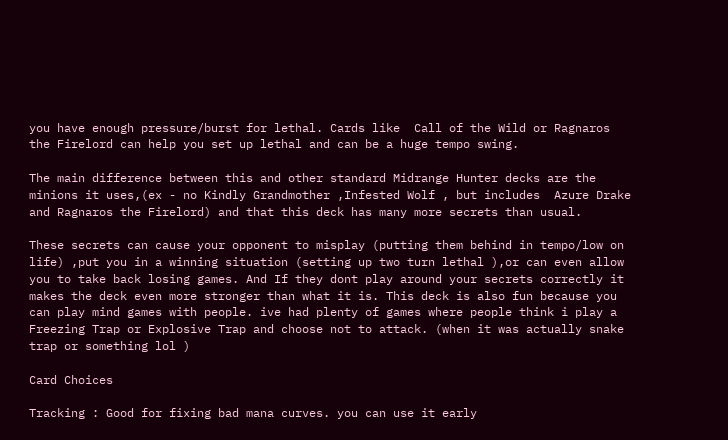you have enough pressure/burst for lethal. Cards like  Call of the Wild or Ragnaros the Firelord can help you set up lethal and can be a huge tempo swing.

The main difference between this and other standard Midrange Hunter decks are the minions it uses,(ex - no Kindly Grandmother ,Infested Wolf , but includes  Azure Drake and Ragnaros the Firelord) and that this deck has many more secrets than usual.

These secrets can cause your opponent to misplay (putting them behind in tempo/low on life) ,put you in a winning situation (setting up two turn lethal ),or can even allow you to take back losing games. And If they dont play around your secrets correctly it makes the deck even more stronger than what it is. This deck is also fun because you can play mind games with people. ive had plenty of games where people think i play a Freezing Trap or Explosive Trap and choose not to attack. (when it was actually snake trap or something lol )

Card Choices

Tracking : Good for fixing bad mana curves. you can use it early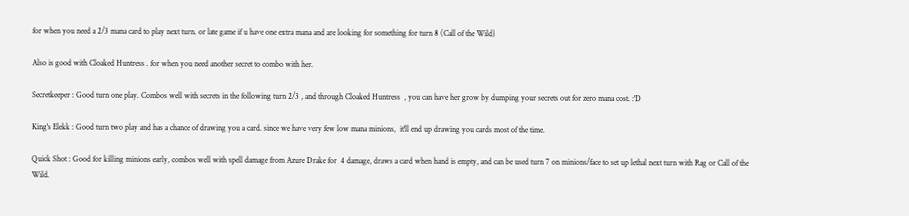for when you need a 2/3 mana card to play next turn. or late game if u have one extra mana and are looking for something for turn 8 (Call of the Wild)

Also is good with Cloaked Huntress . for when you need another secret to combo with her.

Secretkeeper : Good turn one play. Combos well with secrets in the following turn 2/3 , and through Cloaked Huntress  , you can have her grow by dumping your secrets out for zero mana cost. :'D

King's Elekk : Good turn two play and has a chance of drawing you a card. since we have very few low mana minions,  it'll end up drawing you cards most of the time.

Quick Shot : Good for killing minions early, combos well with spell damage from Azure Drake for  4 damage, draws a card when hand is empty, and can be used turn 7 on minions/face to set up lethal next turn with Rag or Call of the Wild.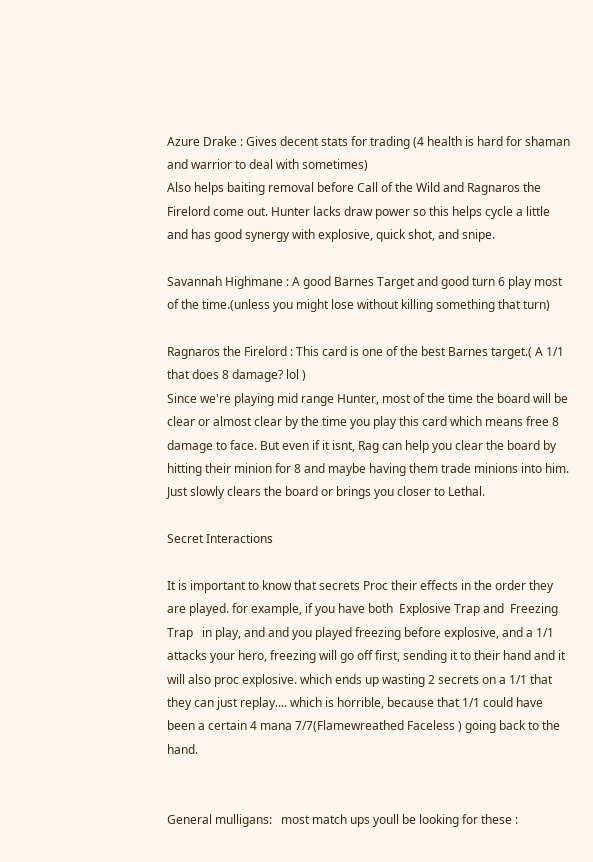Azure Drake : Gives decent stats for trading (4 health is hard for shaman and warrior to deal with sometimes)
Also helps baiting removal before Call of the Wild and Ragnaros the Firelord come out. Hunter lacks draw power so this helps cycle a little and has good synergy with explosive, quick shot, and snipe.

Savannah Highmane : A good Barnes Target and good turn 6 play most of the time.(unless you might lose without killing something that turn)

Ragnaros the Firelord : This card is one of the best Barnes target.( A 1/1 that does 8 damage? lol )
Since we're playing mid range Hunter, most of the time the board will be clear or almost clear by the time you play this card which means free 8 damage to face. But even if it isnt, Rag can help you clear the board by hitting their minion for 8 and maybe having them trade minions into him.  Just slowly clears the board or brings you closer to Lethal.

Secret Interactions

It is important to know that secrets Proc their effects in the order they are played. for example, if you have both  Explosive Trap and  Freezing Trap   in play, and and you played freezing before explosive, and a 1/1 attacks your hero, freezing will go off first, sending it to their hand and it will also proc explosive. which ends up wasting 2 secrets on a 1/1 that they can just replay.... which is horrible, because that 1/1 could have been a certain 4 mana 7/7(Flamewreathed Faceless ) going back to the hand.


General mulligans:   most match ups youll be looking for these :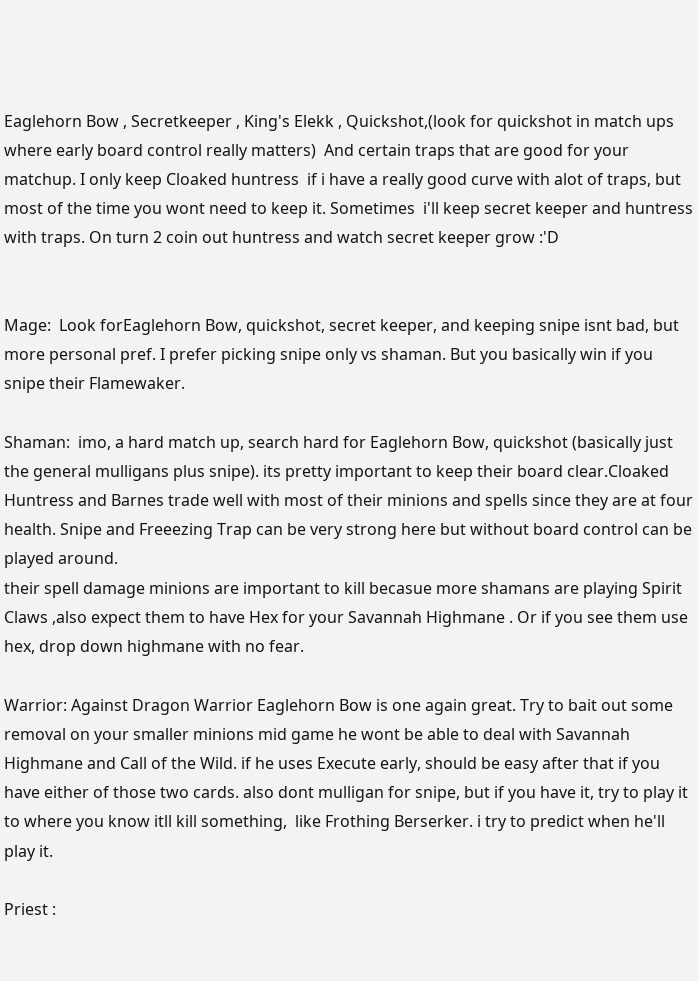Eaglehorn Bow , Secretkeeper , King's Elekk , Quickshot,(look for quickshot in match ups where early board control really matters)  And certain traps that are good for your matchup. I only keep Cloaked huntress  if i have a really good curve with alot of traps, but most of the time you wont need to keep it. Sometimes  i'll keep secret keeper and huntress with traps. On turn 2 coin out huntress and watch secret keeper grow :'D


Mage:  Look forEaglehorn Bow, quickshot, secret keeper, and keeping snipe isnt bad, but more personal pref. I prefer picking snipe only vs shaman. But you basically win if you snipe their Flamewaker.

Shaman:  imo, a hard match up, search hard for Eaglehorn Bow, quickshot (basically just the general mulligans plus snipe). its pretty important to keep their board clear.Cloaked Huntress and Barnes trade well with most of their minions and spells since they are at four health. Snipe and Freeezing Trap can be very strong here but without board control can be played around.
their spell damage minions are important to kill becasue more shamans are playing Spirit Claws ,also expect them to have Hex for your Savannah Highmane . Or if you see them use hex, drop down highmane with no fear.

Warrior: Against Dragon Warrior Eaglehorn Bow is one again great. Try to bait out some removal on your smaller minions mid game he wont be able to deal with Savannah Highmane and Call of the Wild. if he uses Execute early, should be easy after that if you have either of those two cards. also dont mulligan for snipe, but if you have it, try to play it to where you know itll kill something,  like Frothing Berserker. i try to predict when he'll play it.

Priest :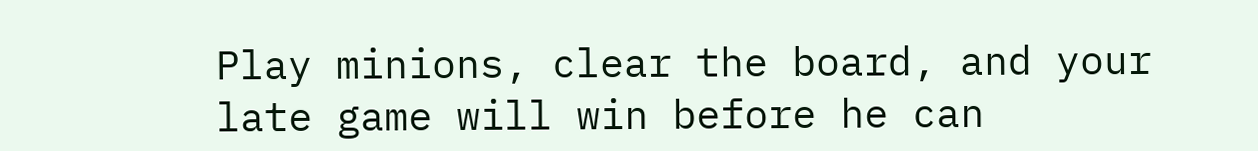Play minions, clear the board, and your late game will win before he can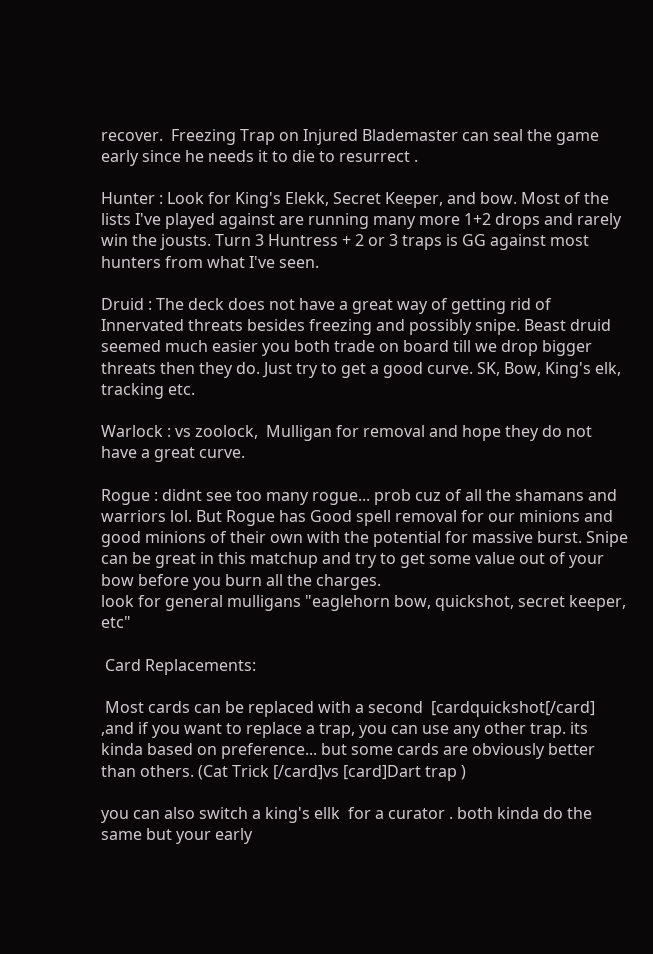recover.  Freezing Trap on Injured Blademaster can seal the game early since he needs it to die to resurrect .

Hunter : Look for King's Elekk, Secret Keeper, and bow. Most of the lists I've played against are running many more 1+2 drops and rarely win the jousts. Turn 3 Huntress + 2 or 3 traps is GG against most hunters from what I've seen.

Druid : The deck does not have a great way of getting rid of Innervated threats besides freezing and possibly snipe. Beast druid seemed much easier you both trade on board till we drop bigger threats then they do. Just try to get a good curve. SK, Bow, King's elk, tracking etc.

Warlock : vs zoolock,  Mulligan for removal and hope they do not have a great curve.

Rogue : didnt see too many rogue... prob cuz of all the shamans and warriors lol. But Rogue has Good spell removal for our minions and good minions of their own with the potential for massive burst. Snipe can be great in this matchup and try to get some value out of your bow before you burn all the charges.
look for general mulligans "eaglehorn bow, quickshot, secret keeper, etc"

 Card Replacements:

 Most cards can be replaced with a second  [cardquickshot[/card]   ,and if you want to replace a trap, you can use any other trap. its kinda based on preference... but some cards are obviously better than others. (Cat Trick [/card]vs [card]Dart trap )

you can also switch a king's ellk  for a curator . both kinda do the same but your early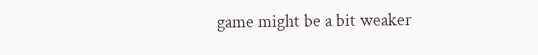game might be a bit weaker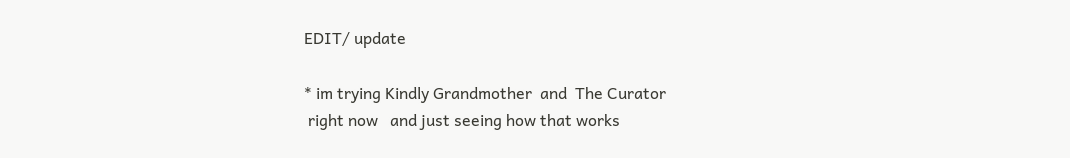EDIT/ update

* im trying Kindly Grandmother  and  The Curator
 right now   and just seeing how that works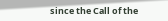since the Call of the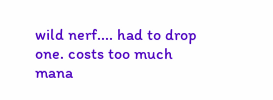wild nerf.... had to drop one. costs too much mana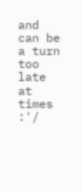and can be a turn too late at times :'/